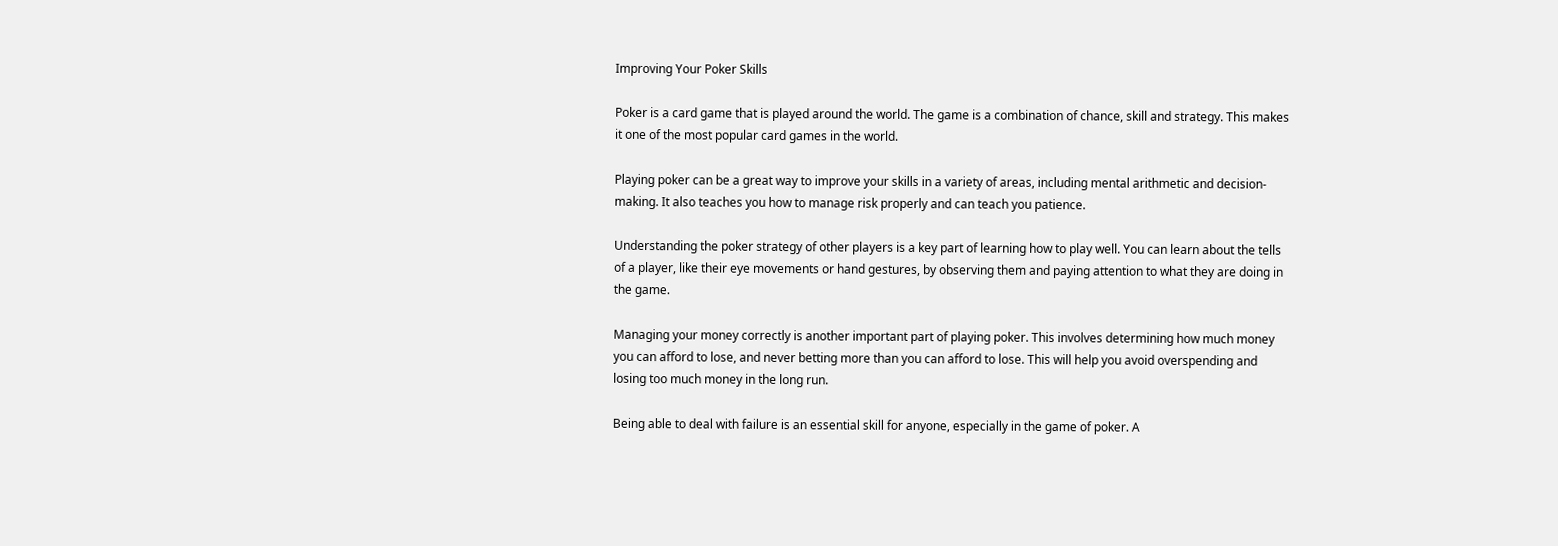Improving Your Poker Skills

Poker is a card game that is played around the world. The game is a combination of chance, skill and strategy. This makes it one of the most popular card games in the world.

Playing poker can be a great way to improve your skills in a variety of areas, including mental arithmetic and decision-making. It also teaches you how to manage risk properly and can teach you patience.

Understanding the poker strategy of other players is a key part of learning how to play well. You can learn about the tells of a player, like their eye movements or hand gestures, by observing them and paying attention to what they are doing in the game.

Managing your money correctly is another important part of playing poker. This involves determining how much money you can afford to lose, and never betting more than you can afford to lose. This will help you avoid overspending and losing too much money in the long run.

Being able to deal with failure is an essential skill for anyone, especially in the game of poker. A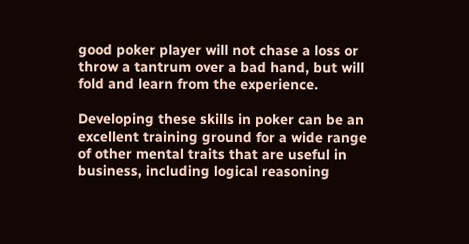good poker player will not chase a loss or throw a tantrum over a bad hand, but will fold and learn from the experience.

Developing these skills in poker can be an excellent training ground for a wide range of other mental traits that are useful in business, including logical reasoning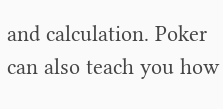and calculation. Poker can also teach you how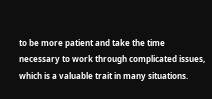to be more patient and take the time necessary to work through complicated issues, which is a valuable trait in many situations.